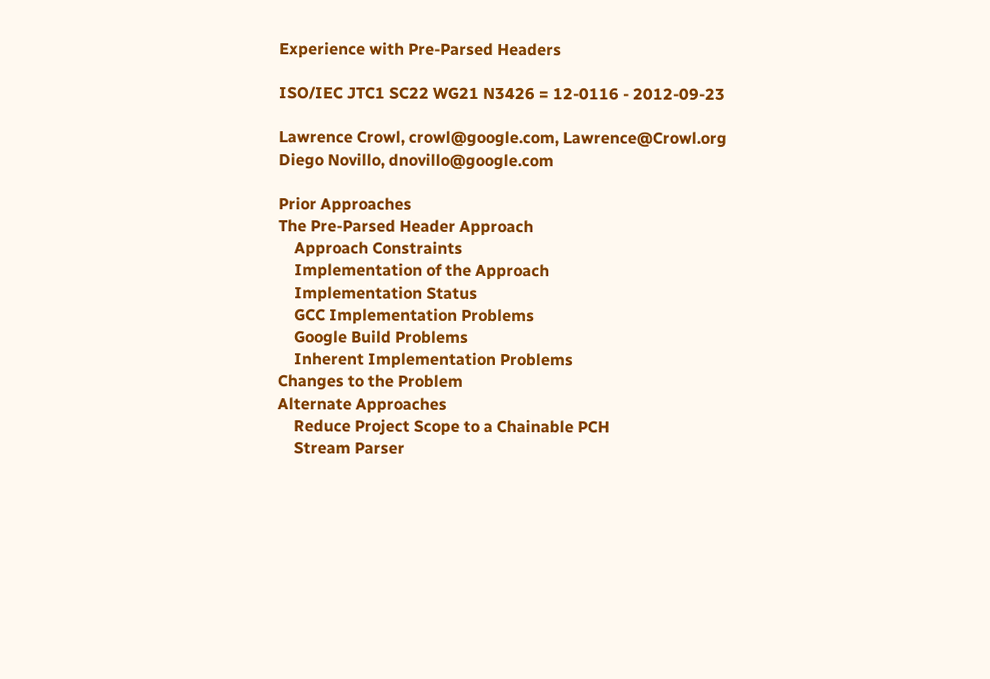Experience with Pre-Parsed Headers

ISO/IEC JTC1 SC22 WG21 N3426 = 12-0116 - 2012-09-23

Lawrence Crowl, crowl@google.com, Lawrence@Crowl.org
Diego Novillo, dnovillo@google.com

Prior Approaches
The Pre-Parsed Header Approach
    Approach Constraints
    Implementation of the Approach
    Implementation Status
    GCC Implementation Problems
    Google Build Problems
    Inherent Implementation Problems
Changes to the Problem
Alternate Approaches
    Reduce Project Scope to a Chainable PCH
    Stream Parser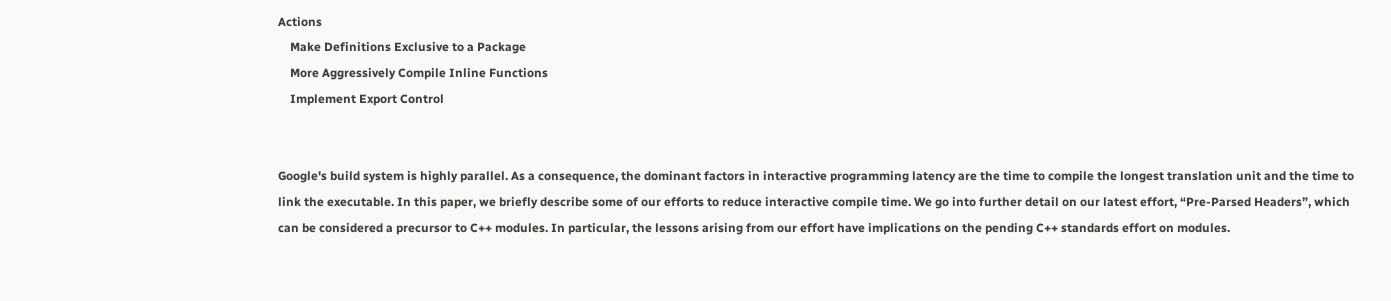Actions
    Make Definitions Exclusive to a Package
    More Aggressively Compile Inline Functions
    Implement Export Control


Google's build system is highly parallel. As a consequence, the dominant factors in interactive programming latency are the time to compile the longest translation unit and the time to link the executable. In this paper, we briefly describe some of our efforts to reduce interactive compile time. We go into further detail on our latest effort, “Pre-Parsed Headers”, which can be considered a precursor to C++ modules. In particular, the lessons arising from our effort have implications on the pending C++ standards effort on modules.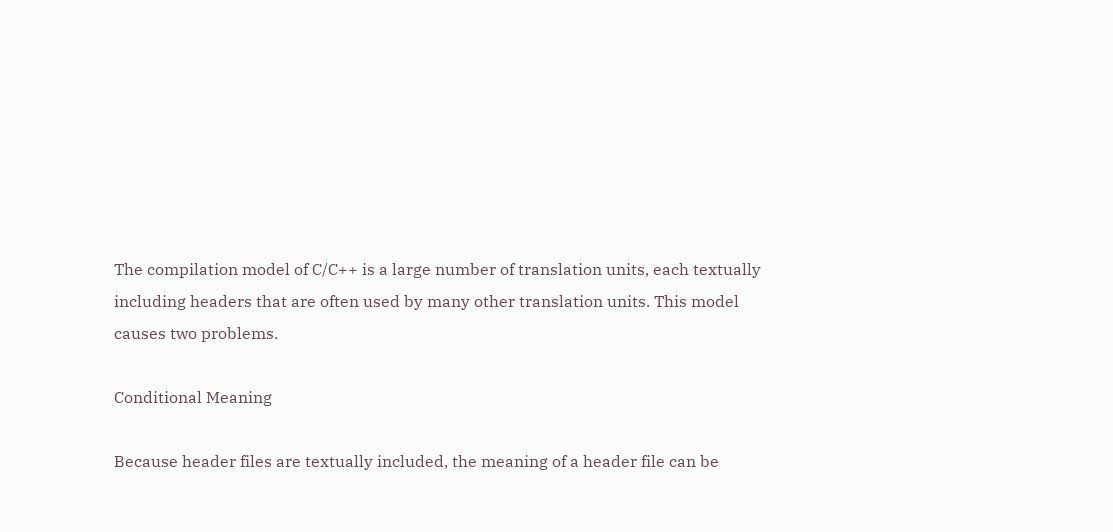The compilation model of C/C++ is a large number of translation units, each textually including headers that are often used by many other translation units. This model causes two problems.

Conditional Meaning

Because header files are textually included, the meaning of a header file can be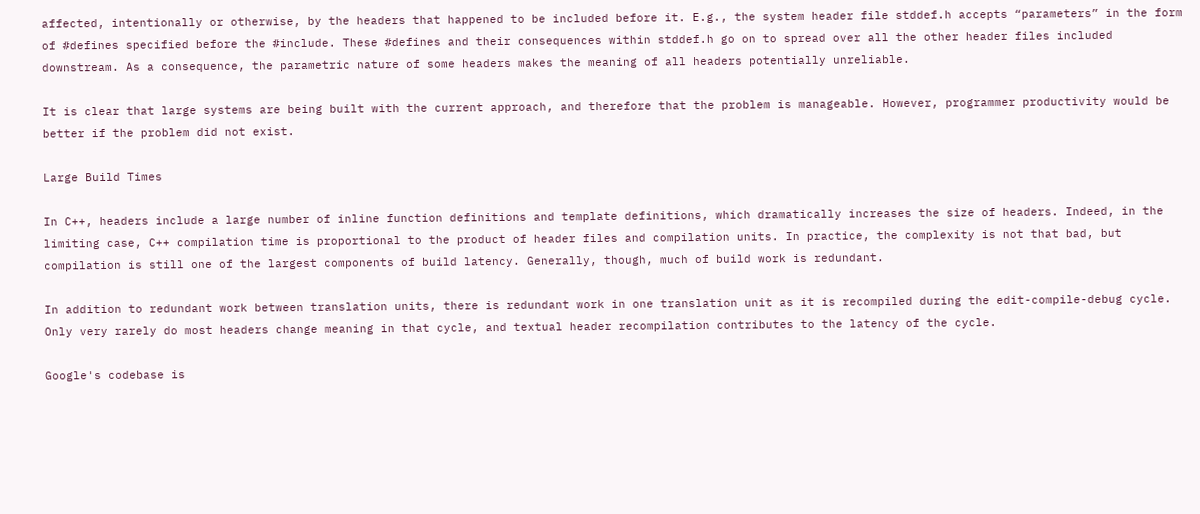affected, intentionally or otherwise, by the headers that happened to be included before it. E.g., the system header file stddef.h accepts “parameters” in the form of #defines specified before the #include. These #defines and their consequences within stddef.h go on to spread over all the other header files included downstream. As a consequence, the parametric nature of some headers makes the meaning of all headers potentially unreliable.

It is clear that large systems are being built with the current approach, and therefore that the problem is manageable. However, programmer productivity would be better if the problem did not exist.

Large Build Times

In C++, headers include a large number of inline function definitions and template definitions, which dramatically increases the size of headers. Indeed, in the limiting case, C++ compilation time is proportional to the product of header files and compilation units. In practice, the complexity is not that bad, but compilation is still one of the largest components of build latency. Generally, though, much of build work is redundant.

In addition to redundant work between translation units, there is redundant work in one translation unit as it is recompiled during the edit-compile-debug cycle. Only very rarely do most headers change meaning in that cycle, and textual header recompilation contributes to the latency of the cycle.

Google's codebase is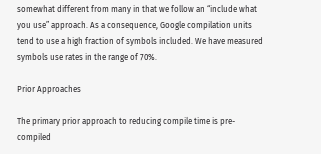somewhat different from many in that we follow an “include what you use” approach. As a consequence, Google compilation units tend to use a high fraction of symbols included. We have measured symbols use rates in the range of 70%.

Prior Approaches

The primary prior approach to reducing compile time is pre-compiled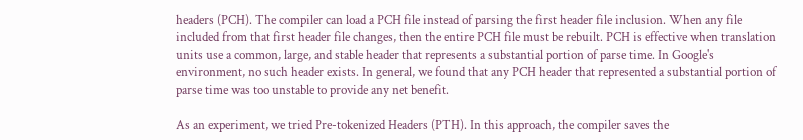headers (PCH). The compiler can load a PCH file instead of parsing the first header file inclusion. When any file included from that first header file changes, then the entire PCH file must be rebuilt. PCH is effective when translation units use a common, large, and stable header that represents a substantial portion of parse time. In Google's environment, no such header exists. In general, we found that any PCH header that represented a substantial portion of parse time was too unstable to provide any net benefit.

As an experiment, we tried Pre-tokenized Headers (PTH). In this approach, the compiler saves the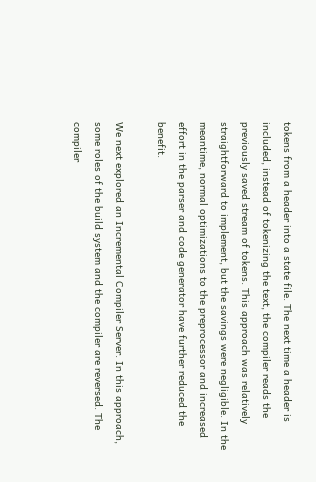tokens from a header into a state file. The next time a header is included, instead of tokenizing the text, the compiler reads the previously saved stream of tokens. This approach was relatively straightforward to implement, but the savings were negligible. In the meantime, normal optimizations to the preprocessor and increased effort in the parser and code generator have further reduced the benefit.

We next explored an Incremental Compiler Server. In this approach, some roles of the build system and the compiler are reversed. The compiler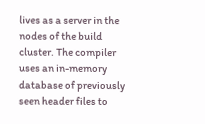lives as a server in the nodes of the build cluster. The compiler uses an in-memory database of previously seen header files to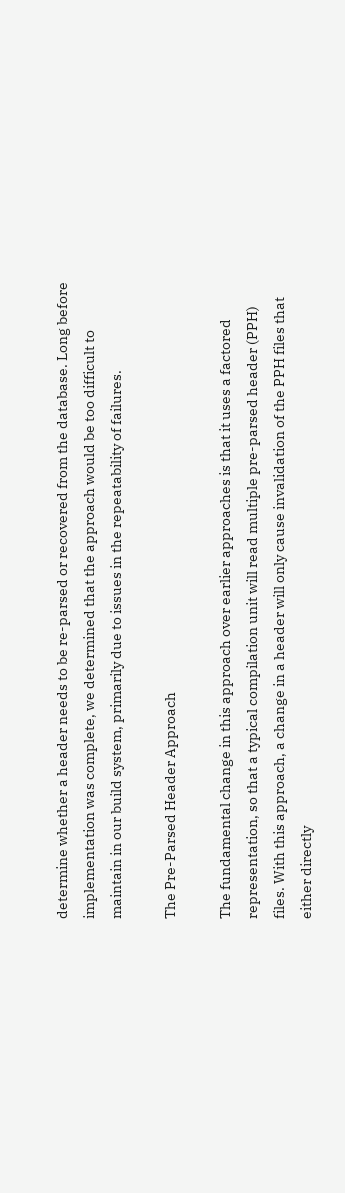determine whether a header needs to be re-parsed or recovered from the database. Long before implementation was complete, we determined that the approach would be too difficult to maintain in our build system, primarily due to issues in the repeatability of failures.

The Pre-Parsed Header Approach

The fundamental change in this approach over earlier approaches is that it uses a factored representation, so that a typical compilation unit will read multiple pre-parsed header (PPH) files. With this approach, a change in a header will only cause invalidation of the PPH files that either directly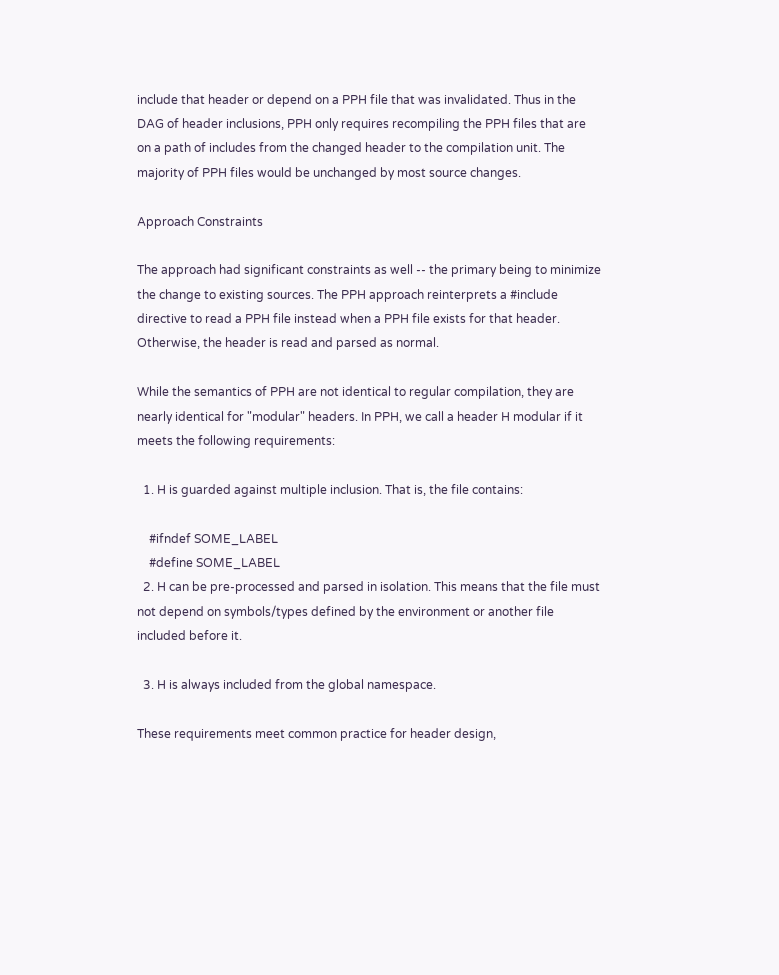include that header or depend on a PPH file that was invalidated. Thus in the DAG of header inclusions, PPH only requires recompiling the PPH files that are on a path of includes from the changed header to the compilation unit. The majority of PPH files would be unchanged by most source changes.

Approach Constraints

The approach had significant constraints as well -- the primary being to minimize the change to existing sources. The PPH approach reinterprets a #include directive to read a PPH file instead when a PPH file exists for that header. Otherwise, the header is read and parsed as normal.

While the semantics of PPH are not identical to regular compilation, they are nearly identical for "modular" headers. In PPH, we call a header H modular if it meets the following requirements:

  1. H is guarded against multiple inclusion. That is, the file contains:

    #ifndef SOME_LABEL
    #define SOME_LABEL
  2. H can be pre-processed and parsed in isolation. This means that the file must not depend on symbols/types defined by the environment or another file included before it.

  3. H is always included from the global namespace.

These requirements meet common practice for header design,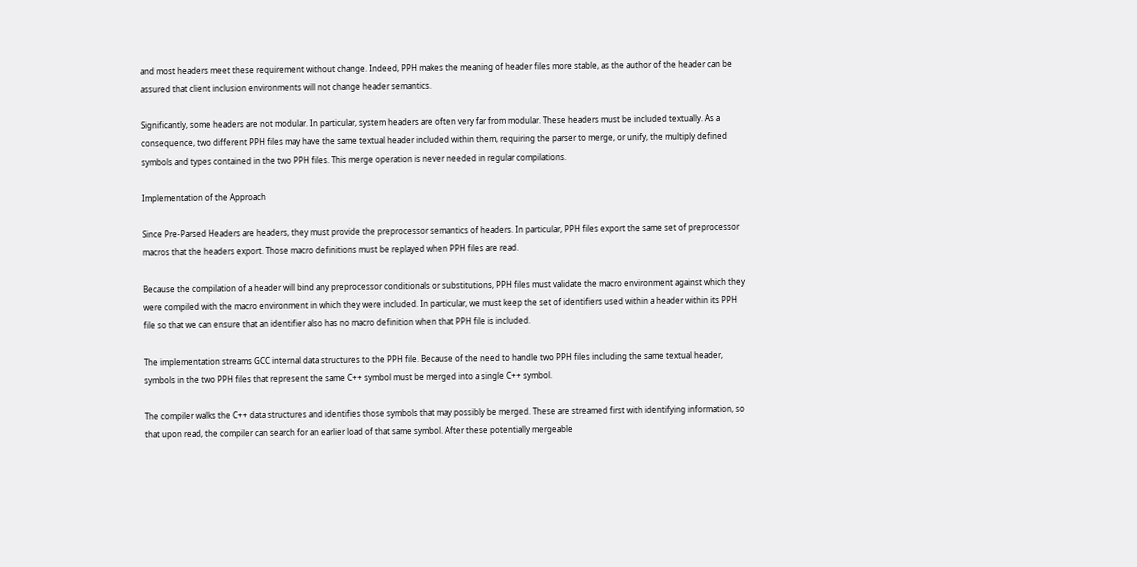and most headers meet these requirement without change. Indeed, PPH makes the meaning of header files more stable, as the author of the header can be assured that client inclusion environments will not change header semantics.

Significantly, some headers are not modular. In particular, system headers are often very far from modular. These headers must be included textually. As a consequence, two different PPH files may have the same textual header included within them, requiring the parser to merge, or unify, the multiply defined symbols and types contained in the two PPH files. This merge operation is never needed in regular compilations.

Implementation of the Approach

Since Pre-Parsed Headers are headers, they must provide the preprocessor semantics of headers. In particular, PPH files export the same set of preprocessor macros that the headers export. Those macro definitions must be replayed when PPH files are read.

Because the compilation of a header will bind any preprocessor conditionals or substitutions, PPH files must validate the macro environment against which they were compiled with the macro environment in which they were included. In particular, we must keep the set of identifiers used within a header within its PPH file so that we can ensure that an identifier also has no macro definition when that PPH file is included.

The implementation streams GCC internal data structures to the PPH file. Because of the need to handle two PPH files including the same textual header, symbols in the two PPH files that represent the same C++ symbol must be merged into a single C++ symbol.

The compiler walks the C++ data structures and identifies those symbols that may possibly be merged. These are streamed first with identifying information, so that upon read, the compiler can search for an earlier load of that same symbol. After these potentially mergeable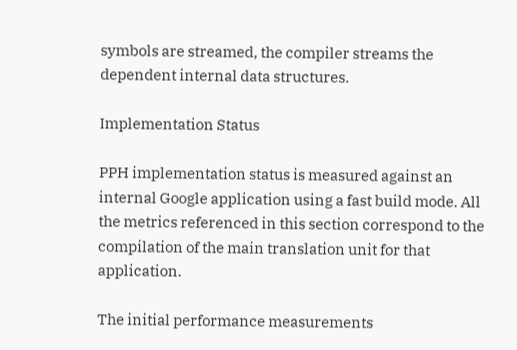symbols are streamed, the compiler streams the dependent internal data structures.

Implementation Status

PPH implementation status is measured against an internal Google application using a fast build mode. All the metrics referenced in this section correspond to the compilation of the main translation unit for that application.

The initial performance measurements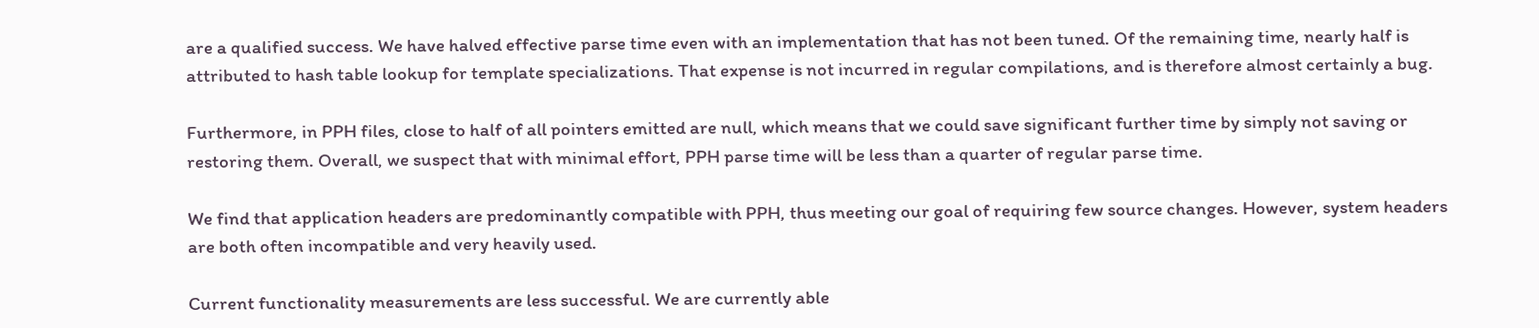are a qualified success. We have halved effective parse time even with an implementation that has not been tuned. Of the remaining time, nearly half is attributed to hash table lookup for template specializations. That expense is not incurred in regular compilations, and is therefore almost certainly a bug.

Furthermore, in PPH files, close to half of all pointers emitted are null, which means that we could save significant further time by simply not saving or restoring them. Overall, we suspect that with minimal effort, PPH parse time will be less than a quarter of regular parse time.

We find that application headers are predominantly compatible with PPH, thus meeting our goal of requiring few source changes. However, system headers are both often incompatible and very heavily used.

Current functionality measurements are less successful. We are currently able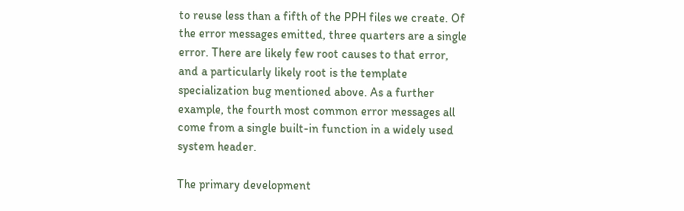to reuse less than a fifth of the PPH files we create. Of the error messages emitted, three quarters are a single error. There are likely few root causes to that error, and a particularly likely root is the template specialization bug mentioned above. As a further example, the fourth most common error messages all come from a single built-in function in a widely used system header.

The primary development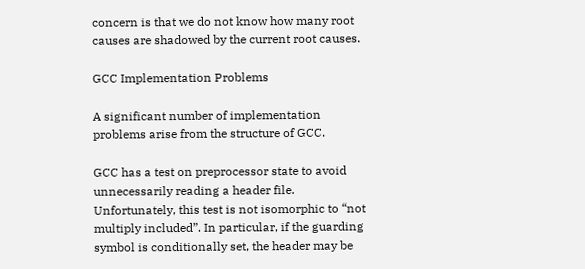concern is that we do not know how many root causes are shadowed by the current root causes.

GCC Implementation Problems

A significant number of implementation problems arise from the structure of GCC.

GCC has a test on preprocessor state to avoid unnecessarily reading a header file. Unfortunately, this test is not isomorphic to “not multiply included”. In particular, if the guarding symbol is conditionally set, the header may be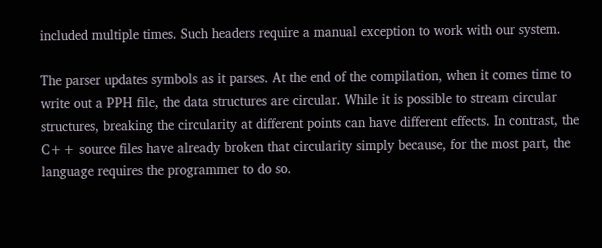included multiple times. Such headers require a manual exception to work with our system.

The parser updates symbols as it parses. At the end of the compilation, when it comes time to write out a PPH file, the data structures are circular. While it is possible to stream circular structures, breaking the circularity at different points can have different effects. In contrast, the C++ source files have already broken that circularity simply because, for the most part, the language requires the programmer to do so.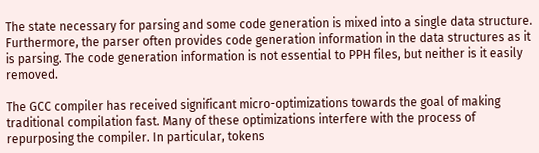The state necessary for parsing and some code generation is mixed into a single data structure. Furthermore, the parser often provides code generation information in the data structures as it is parsing. The code generation information is not essential to PPH files, but neither is it easily removed.

The GCC compiler has received significant micro-optimizations towards the goal of making traditional compilation fast. Many of these optimizations interfere with the process of repurposing the compiler. In particular, tokens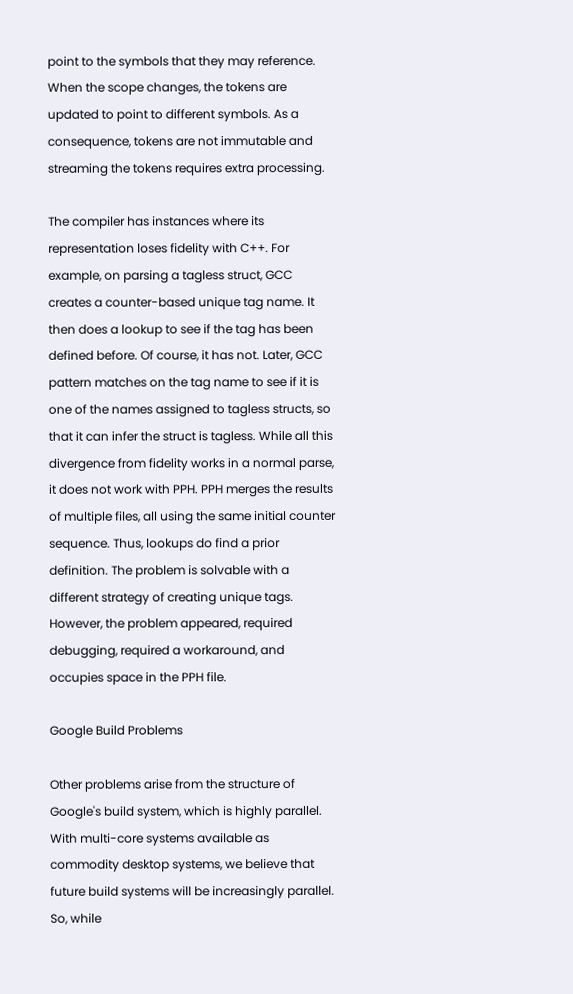point to the symbols that they may reference. When the scope changes, the tokens are updated to point to different symbols. As a consequence, tokens are not immutable and streaming the tokens requires extra processing.

The compiler has instances where its representation loses fidelity with C++. For example, on parsing a tagless struct, GCC creates a counter-based unique tag name. It then does a lookup to see if the tag has been defined before. Of course, it has not. Later, GCC pattern matches on the tag name to see if it is one of the names assigned to tagless structs, so that it can infer the struct is tagless. While all this divergence from fidelity works in a normal parse, it does not work with PPH. PPH merges the results of multiple files, all using the same initial counter sequence. Thus, lookups do find a prior definition. The problem is solvable with a different strategy of creating unique tags. However, the problem appeared, required debugging, required a workaround, and occupies space in the PPH file.

Google Build Problems

Other problems arise from the structure of Google's build system, which is highly parallel. With multi-core systems available as commodity desktop systems, we believe that future build systems will be increasingly parallel. So, while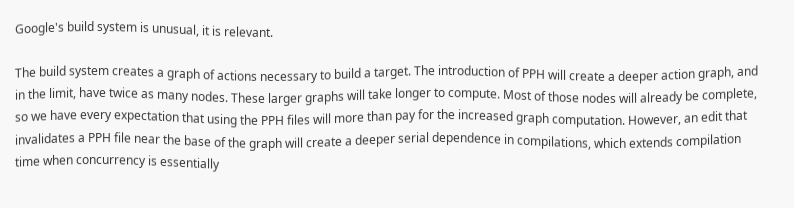Google's build system is unusual, it is relevant.

The build system creates a graph of actions necessary to build a target. The introduction of PPH will create a deeper action graph, and in the limit, have twice as many nodes. These larger graphs will take longer to compute. Most of those nodes will already be complete, so we have every expectation that using the PPH files will more than pay for the increased graph computation. However, an edit that invalidates a PPH file near the base of the graph will create a deeper serial dependence in compilations, which extends compilation time when concurrency is essentially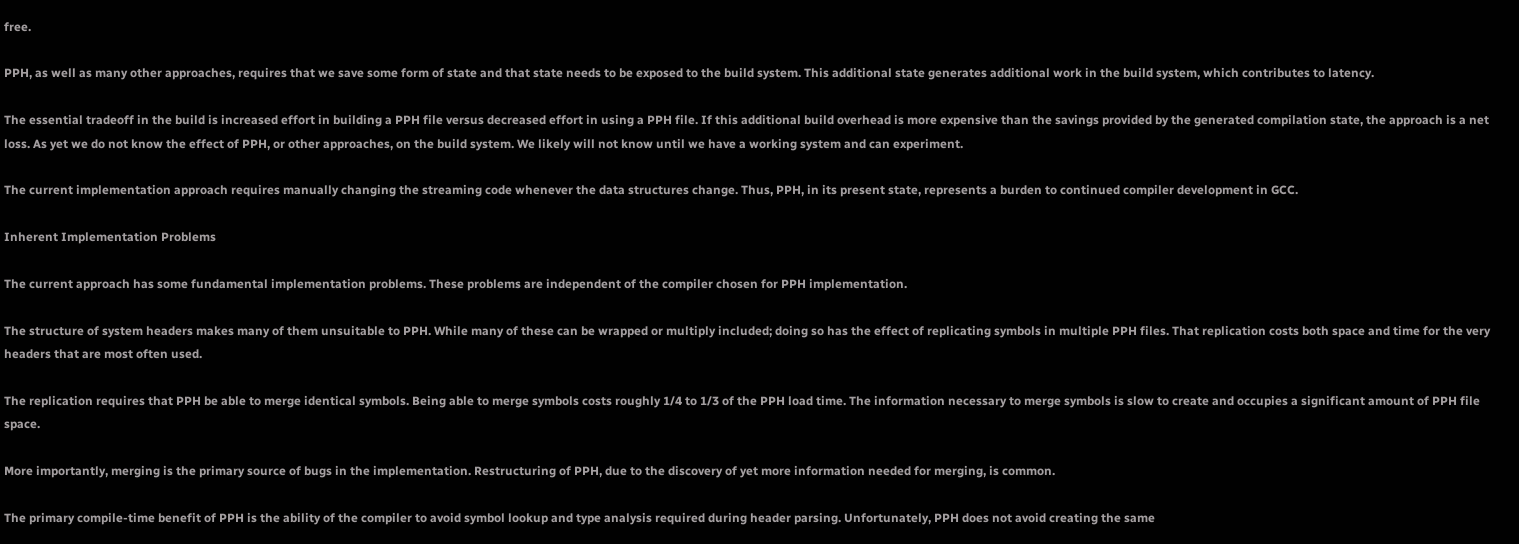free.

PPH, as well as many other approaches, requires that we save some form of state and that state needs to be exposed to the build system. This additional state generates additional work in the build system, which contributes to latency.

The essential tradeoff in the build is increased effort in building a PPH file versus decreased effort in using a PPH file. If this additional build overhead is more expensive than the savings provided by the generated compilation state, the approach is a net loss. As yet we do not know the effect of PPH, or other approaches, on the build system. We likely will not know until we have a working system and can experiment.

The current implementation approach requires manually changing the streaming code whenever the data structures change. Thus, PPH, in its present state, represents a burden to continued compiler development in GCC.

Inherent Implementation Problems

The current approach has some fundamental implementation problems. These problems are independent of the compiler chosen for PPH implementation.

The structure of system headers makes many of them unsuitable to PPH. While many of these can be wrapped or multiply included; doing so has the effect of replicating symbols in multiple PPH files. That replication costs both space and time for the very headers that are most often used.

The replication requires that PPH be able to merge identical symbols. Being able to merge symbols costs roughly 1/4 to 1/3 of the PPH load time. The information necessary to merge symbols is slow to create and occupies a significant amount of PPH file space.

More importantly, merging is the primary source of bugs in the implementation. Restructuring of PPH, due to the discovery of yet more information needed for merging, is common.

The primary compile-time benefit of PPH is the ability of the compiler to avoid symbol lookup and type analysis required during header parsing. Unfortunately, PPH does not avoid creating the same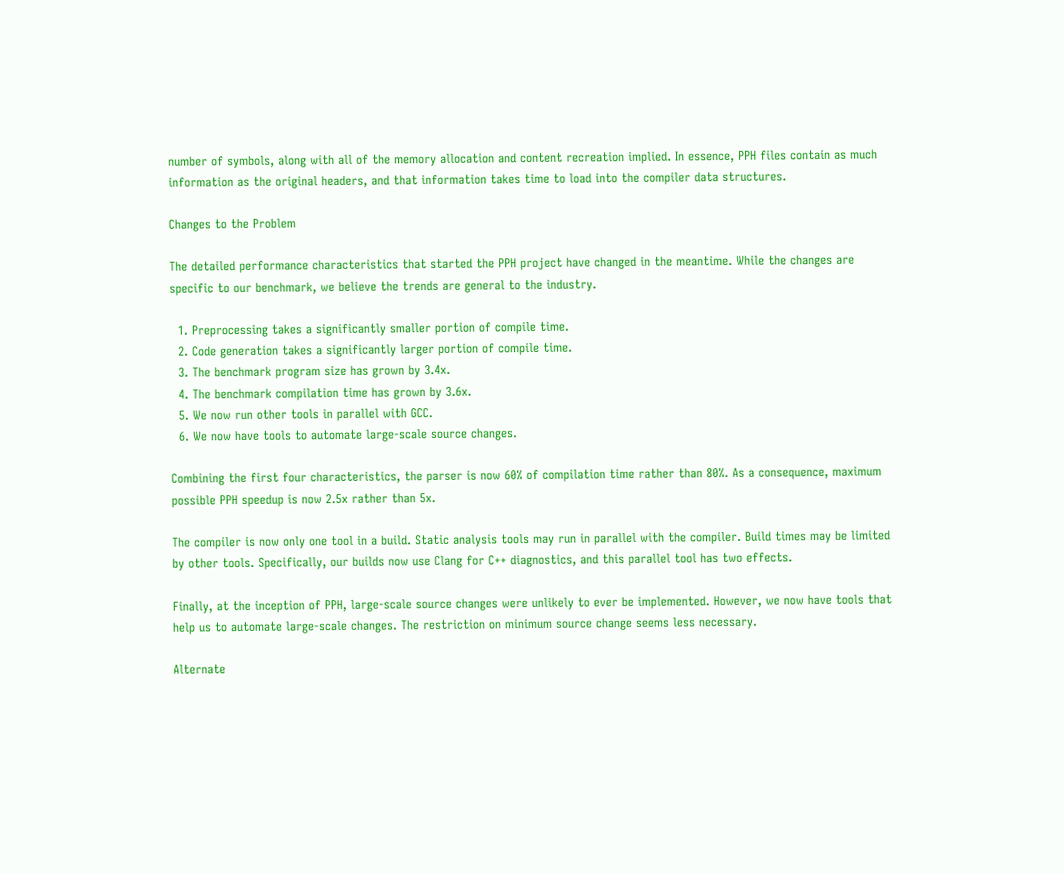number of symbols, along with all of the memory allocation and content recreation implied. In essence, PPH files contain as much information as the original headers, and that information takes time to load into the compiler data structures.

Changes to the Problem

The detailed performance characteristics that started the PPH project have changed in the meantime. While the changes are specific to our benchmark, we believe the trends are general to the industry.

  1. Preprocessing takes a significantly smaller portion of compile time.
  2. Code generation takes a significantly larger portion of compile time.
  3. The benchmark program size has grown by 3.4x.
  4. The benchmark compilation time has grown by 3.6x.
  5. We now run other tools in parallel with GCC.
  6. We now have tools to automate large-scale source changes.

Combining the first four characteristics, the parser is now 60% of compilation time rather than 80%. As a consequence, maximum possible PPH speedup is now 2.5x rather than 5x.

The compiler is now only one tool in a build. Static analysis tools may run in parallel with the compiler. Build times may be limited by other tools. Specifically, our builds now use Clang for C++ diagnostics, and this parallel tool has two effects.

Finally, at the inception of PPH, large-scale source changes were unlikely to ever be implemented. However, we now have tools that help us to automate large-scale changes. The restriction on minimum source change seems less necessary.

Alternate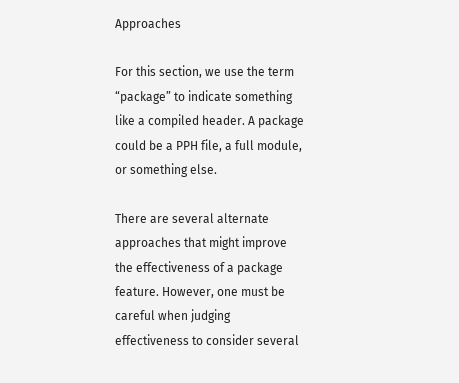Approaches

For this section, we use the term “package” to indicate something like a compiled header. A package could be a PPH file, a full module, or something else.

There are several alternate approaches that might improve the effectiveness of a package feature. However, one must be careful when judging effectiveness to consider several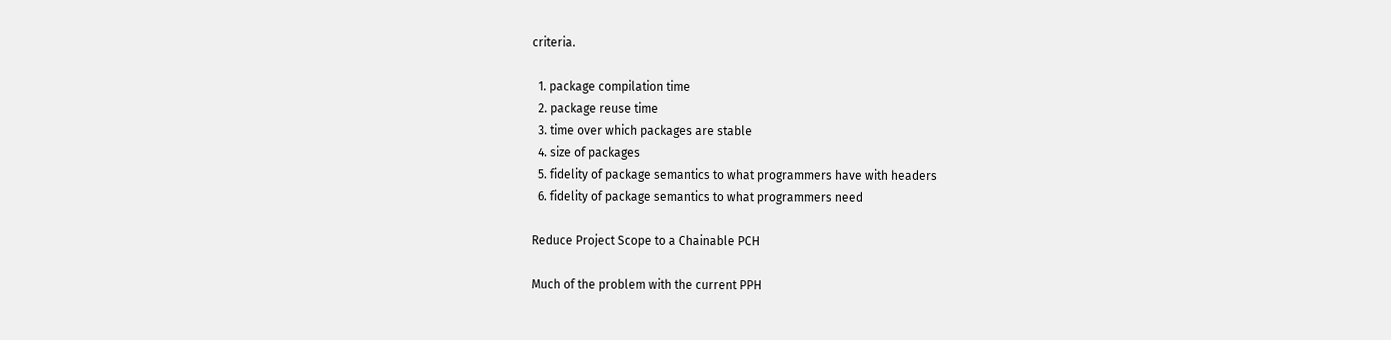criteria.

  1. package compilation time
  2. package reuse time
  3. time over which packages are stable
  4. size of packages
  5. fidelity of package semantics to what programmers have with headers
  6. fidelity of package semantics to what programmers need

Reduce Project Scope to a Chainable PCH

Much of the problem with the current PPH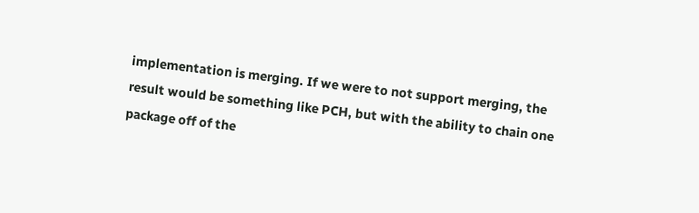implementation is merging. If we were to not support merging, the result would be something like PCH, but with the ability to chain one package off of the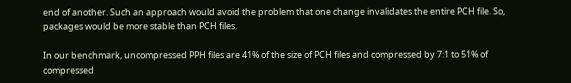end of another. Such an approach would avoid the problem that one change invalidates the entire PCH file. So, packages would be more stable than PCH files.

In our benchmark, uncompressed PPH files are 41% of the size of PCH files and compressed by 7:1 to 51% of compressed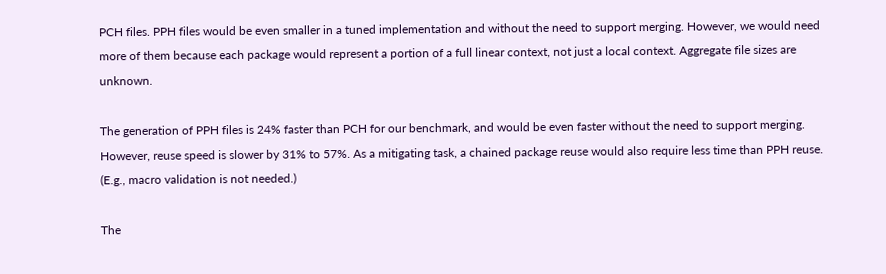PCH files. PPH files would be even smaller in a tuned implementation and without the need to support merging. However, we would need more of them because each package would represent a portion of a full linear context, not just a local context. Aggregate file sizes are unknown.

The generation of PPH files is 24% faster than PCH for our benchmark, and would be even faster without the need to support merging. However, reuse speed is slower by 31% to 57%. As a mitigating task, a chained package reuse would also require less time than PPH reuse. (E.g., macro validation is not needed.)

The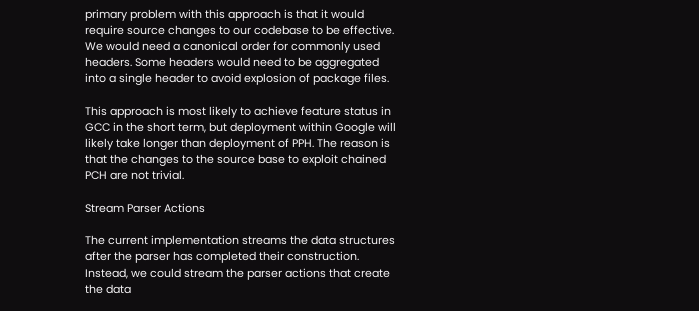primary problem with this approach is that it would require source changes to our codebase to be effective. We would need a canonical order for commonly used headers. Some headers would need to be aggregated into a single header to avoid explosion of package files.

This approach is most likely to achieve feature status in GCC in the short term, but deployment within Google will likely take longer than deployment of PPH. The reason is that the changes to the source base to exploit chained PCH are not trivial.

Stream Parser Actions

The current implementation streams the data structures after the parser has completed their construction. Instead, we could stream the parser actions that create the data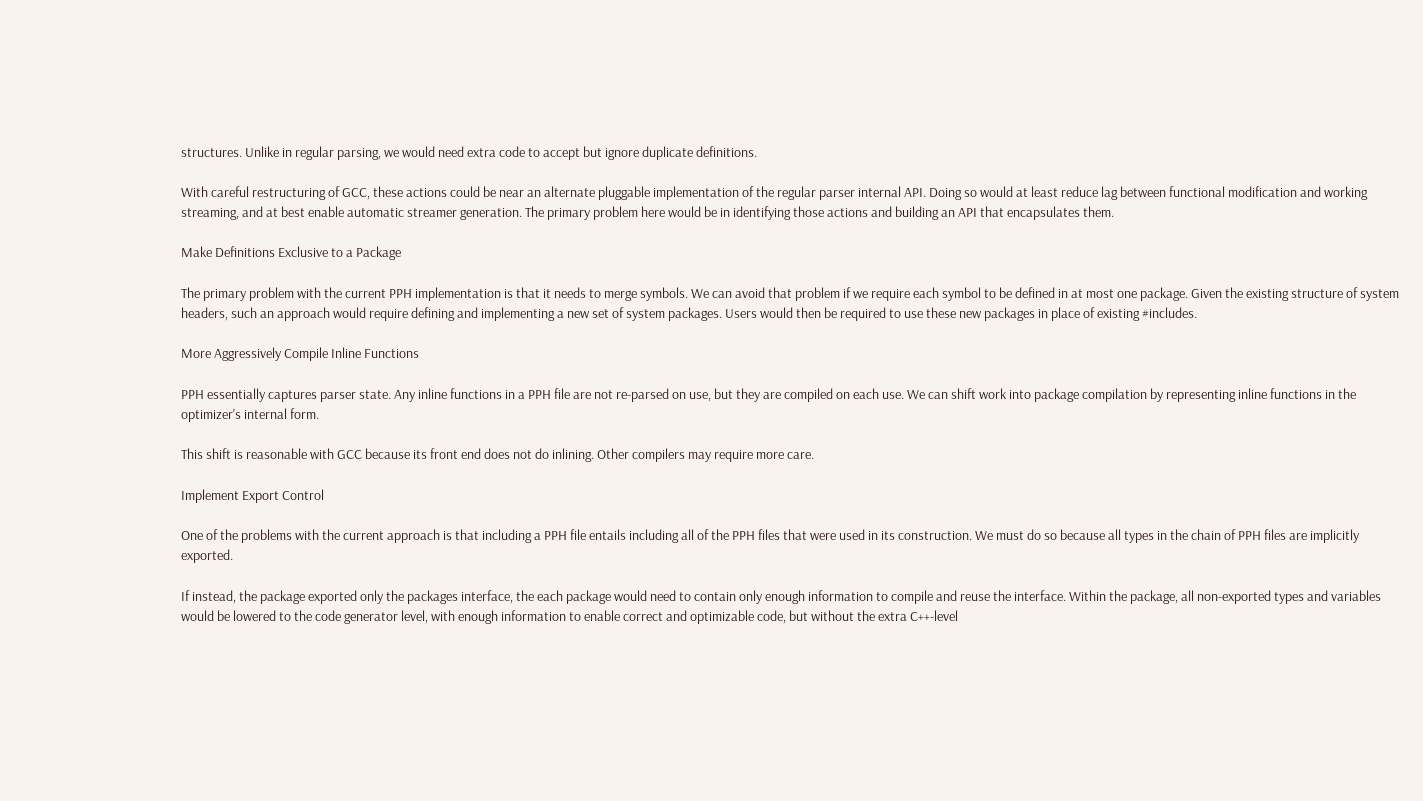structures. Unlike in regular parsing, we would need extra code to accept but ignore duplicate definitions.

With careful restructuring of GCC, these actions could be near an alternate pluggable implementation of the regular parser internal API. Doing so would at least reduce lag between functional modification and working streaming, and at best enable automatic streamer generation. The primary problem here would be in identifying those actions and building an API that encapsulates them.

Make Definitions Exclusive to a Package

The primary problem with the current PPH implementation is that it needs to merge symbols. We can avoid that problem if we require each symbol to be defined in at most one package. Given the existing structure of system headers, such an approach would require defining and implementing a new set of system packages. Users would then be required to use these new packages in place of existing #includes.

More Aggressively Compile Inline Functions

PPH essentially captures parser state. Any inline functions in a PPH file are not re-parsed on use, but they are compiled on each use. We can shift work into package compilation by representing inline functions in the optimizer's internal form.

This shift is reasonable with GCC because its front end does not do inlining. Other compilers may require more care.

Implement Export Control

One of the problems with the current approach is that including a PPH file entails including all of the PPH files that were used in its construction. We must do so because all types in the chain of PPH files are implicitly exported.

If instead, the package exported only the packages interface, the each package would need to contain only enough information to compile and reuse the interface. Within the package, all non-exported types and variables would be lowered to the code generator level, with enough information to enable correct and optimizable code, but without the extra C++-level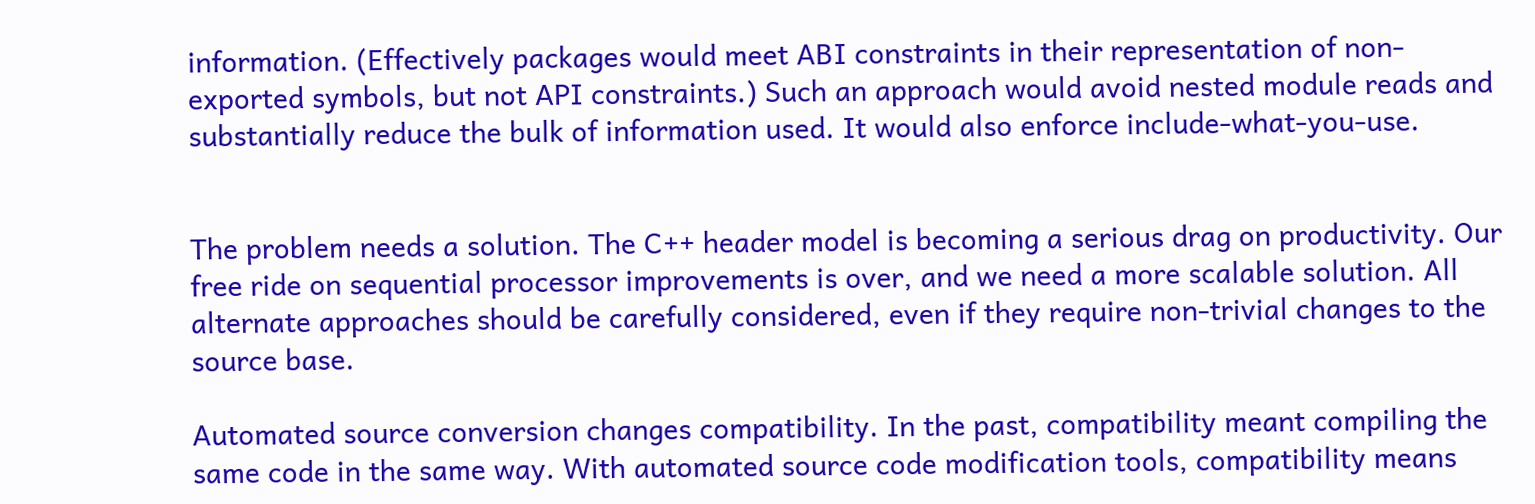information. (Effectively packages would meet ABI constraints in their representation of non-exported symbols, but not API constraints.) Such an approach would avoid nested module reads and substantially reduce the bulk of information used. It would also enforce include-what-you-use.


The problem needs a solution. The C++ header model is becoming a serious drag on productivity. Our free ride on sequential processor improvements is over, and we need a more scalable solution. All alternate approaches should be carefully considered, even if they require non-trivial changes to the source base.

Automated source conversion changes compatibility. In the past, compatibility meant compiling the same code in the same way. With automated source code modification tools, compatibility means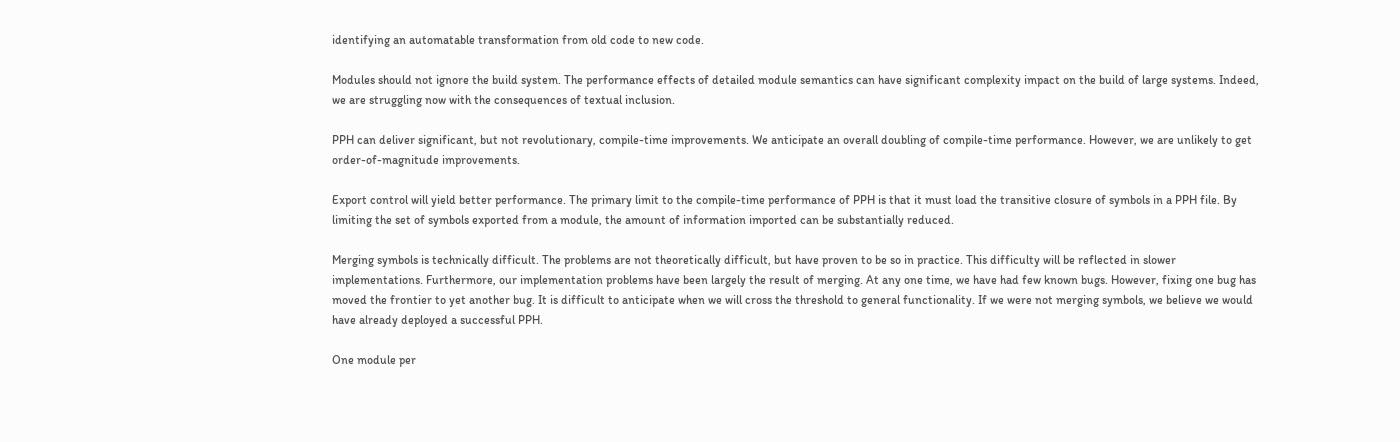identifying an automatable transformation from old code to new code.

Modules should not ignore the build system. The performance effects of detailed module semantics can have significant complexity impact on the build of large systems. Indeed, we are struggling now with the consequences of textual inclusion.

PPH can deliver significant, but not revolutionary, compile-time improvements. We anticipate an overall doubling of compile-time performance. However, we are unlikely to get order-of-magnitude improvements.

Export control will yield better performance. The primary limit to the compile-time performance of PPH is that it must load the transitive closure of symbols in a PPH file. By limiting the set of symbols exported from a module, the amount of information imported can be substantially reduced.

Merging symbols is technically difficult. The problems are not theoretically difficult, but have proven to be so in practice. This difficulty will be reflected in slower implementations. Furthermore, our implementation problems have been largely the result of merging. At any one time, we have had few known bugs. However, fixing one bug has moved the frontier to yet another bug. It is difficult to anticipate when we will cross the threshold to general functionality. If we were not merging symbols, we believe we would have already deployed a successful PPH.

One module per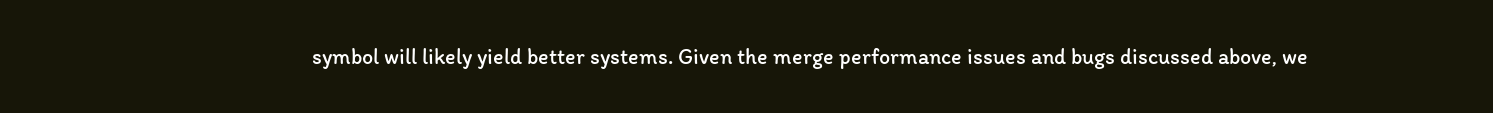symbol will likely yield better systems. Given the merge performance issues and bugs discussed above, we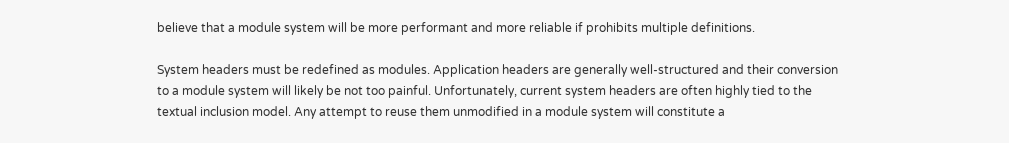believe that a module system will be more performant and more reliable if prohibits multiple definitions.

System headers must be redefined as modules. Application headers are generally well-structured and their conversion to a module system will likely be not too painful. Unfortunately, current system headers are often highly tied to the textual inclusion model. Any attempt to reuse them unmodified in a module system will constitute a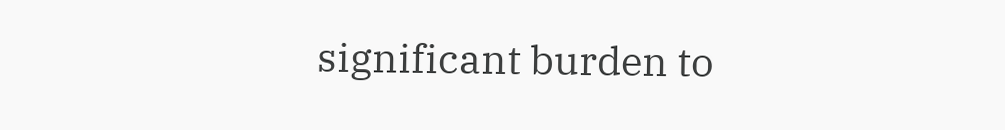significant burden to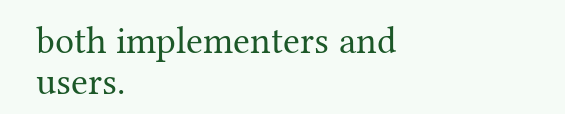both implementers and users.